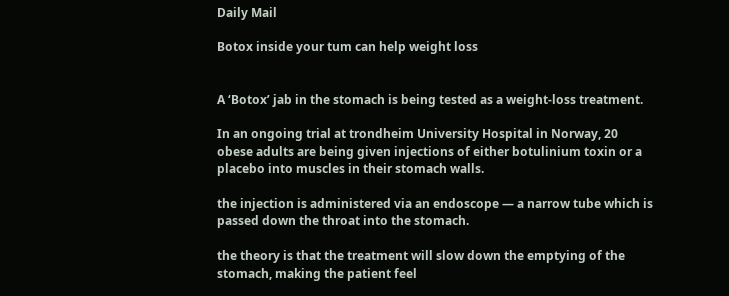Daily Mail

Botox inside your tum can help weight loss


A ‘Botox’ jab in the stomach is being tested as a weight-loss treatment.

In an ongoing trial at trondheim University Hospital in Norway, 20 obese adults are being given injections of either botulinium toxin or a placebo into muscles in their stomach walls.

the injection is administered via an endoscope — a narrow tube which is passed down the throat into the stomach.

the theory is that the treatment will slow down the emptying of the stomach, making the patient feel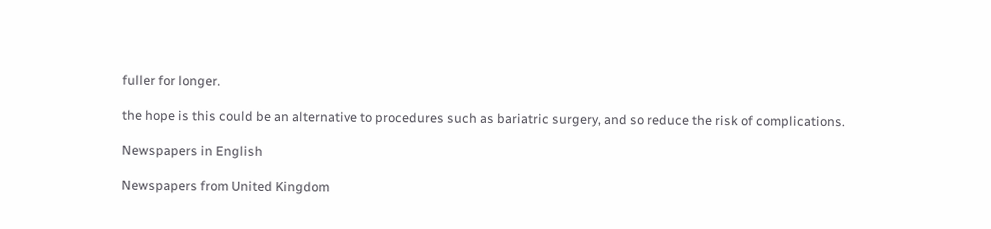fuller for longer.

the hope is this could be an alternative to procedures such as bariatric surgery, and so reduce the risk of complications.

Newspapers in English

Newspapers from United Kingdom